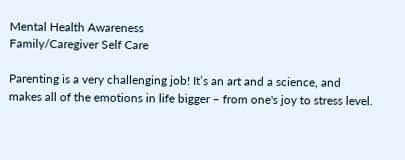Mental Health Awareness
Family/Caregiver Self Care

Parenting is a very challenging job! It’s an art and a science, and makes all of the emotions in life bigger – from one's joy to stress level.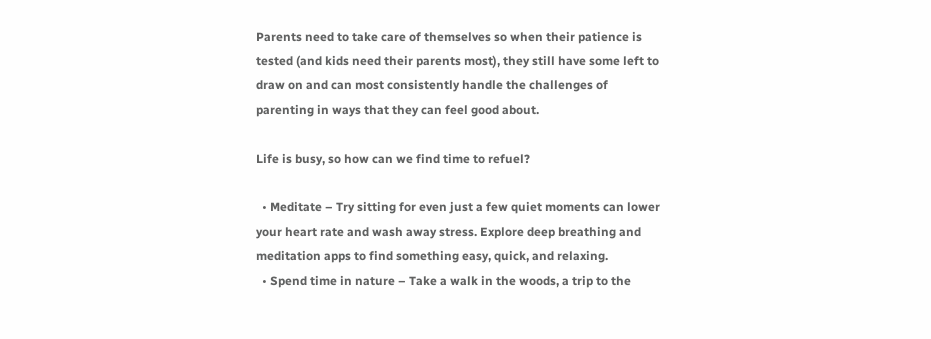Parents need to take care of themselves so when their patience is tested (and kids need their parents most), they still have some left to draw on and can most consistently handle the challenges of parenting in ways that they can feel good about.

Life is busy, so how can we find time to refuel?

  • Meditate – Try sitting for even just a few quiet moments can lower your heart rate and wash away stress. Explore deep breathing and meditation apps to find something easy, quick, and relaxing.
  • Spend time in nature – Take a walk in the woods, a trip to the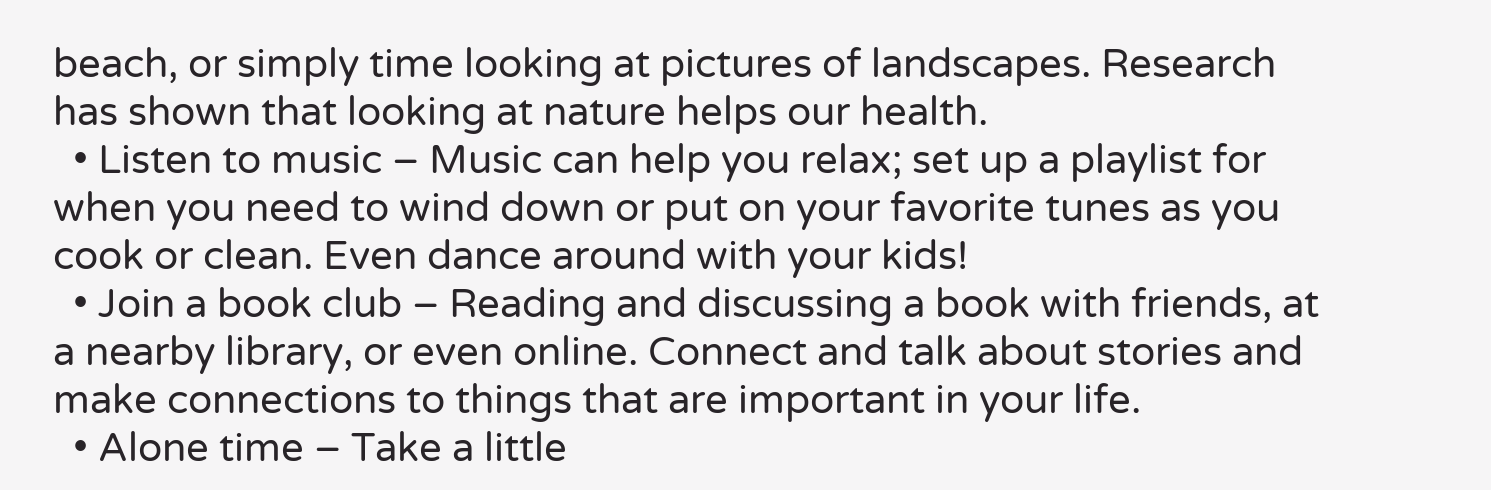beach, or simply time looking at pictures of landscapes. Research has shown that looking at nature helps our health.
  • Listen to music – Music can help you relax; set up a playlist for when you need to wind down or put on your favorite tunes as you cook or clean. Even dance around with your kids!
  • Join a book club – Reading and discussing a book with friends, at a nearby library, or even online. Connect and talk about stories and make connections to things that are important in your life.
  • Alone time – Take a little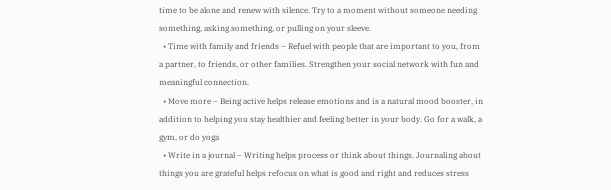time to be alone and renew with silence. Try to a moment without someone needing something, asking something, or pulling on your sleeve.
  • Time with family and friends – Refuel with people that are important to you, from a partner, to friends, or other families. Strengthen your social network with fun and meaningful connection.
  • Move more – Being active helps release emotions and is a natural mood booster, in addition to helping you stay healthier and feeling better in your body. Go for a walk, a gym, or do yoga
  • Write in a journal – Writing helps process or think about things. Journaling about things you are grateful helps refocus on what is good and right and reduces stress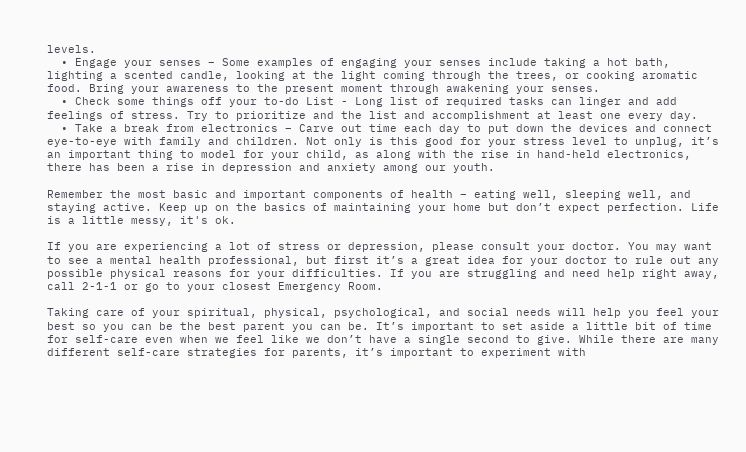levels.
  • Engage your senses – Some examples of engaging your senses include taking a hot bath, lighting a scented candle, looking at the light coming through the trees, or cooking aromatic food. Bring your awareness to the present moment through awakening your senses.
  • Check some things off your to-do List - Long list of required tasks can linger and add feelings of stress. Try to prioritize and the list and accomplishment at least one every day.
  • Take a break from electronics – Carve out time each day to put down the devices and connect eye-to-eye with family and children. Not only is this good for your stress level to unplug, it’s an important thing to model for your child, as along with the rise in hand-held electronics, there has been a rise in depression and anxiety among our youth.

Remember the most basic and important components of health – eating well, sleeping well, and staying active. Keep up on the basics of maintaining your home but don’t expect perfection. Life is a little messy, it's ok.

If you are experiencing a lot of stress or depression, please consult your doctor. You may want to see a mental health professional, but first it’s a great idea for your doctor to rule out any possible physical reasons for your difficulties. If you are struggling and need help right away, call 2-1-1 or go to your closest Emergency Room.

Taking care of your spiritual, physical, psychological, and social needs will help you feel your best so you can be the best parent you can be. It’s important to set aside a little bit of time for self-care even when we feel like we don’t have a single second to give. While there are many different self-care strategies for parents, it’s important to experiment with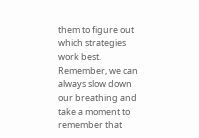them to figure out which strategies work best. Remember, we can always slow down our breathing and take a moment to remember that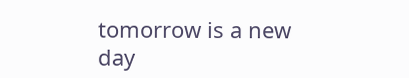tomorrow is a new day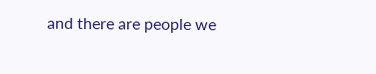and there are people we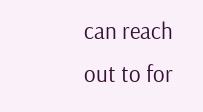can reach out to for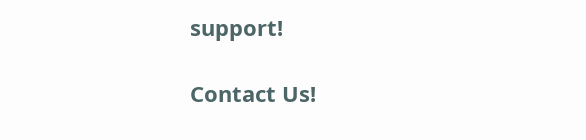support!

Contact Us!